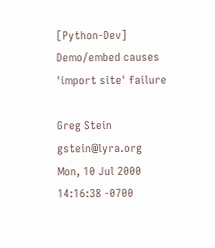[Python-Dev] Demo/embed causes 'import site' failure

Greg Stein gstein@lyra.org
Mon, 10 Jul 2000 14:16:38 -0700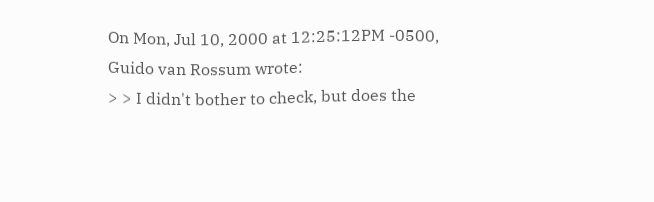On Mon, Jul 10, 2000 at 12:25:12PM -0500, Guido van Rossum wrote:
> > I didn't bother to check, but does the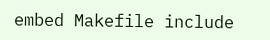embed Makefile include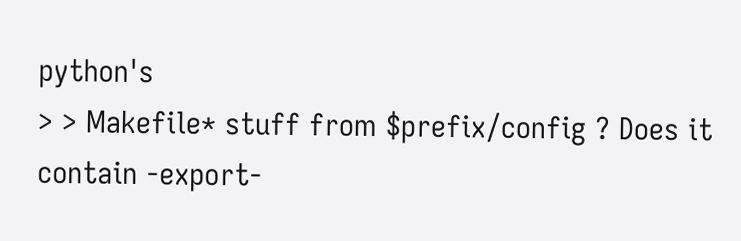python's
> > Makefile* stuff from $prefix/config ? Does it contain -export-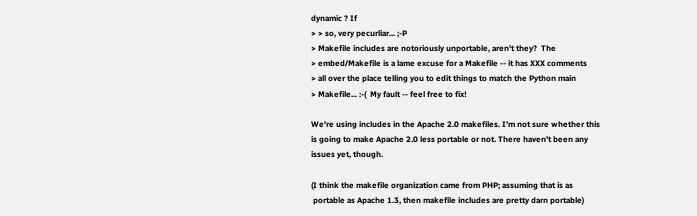dynamic ? If
> > so, very pecurliar... ;-P
> Makefile includes are notoriously unportable, aren't they?  The
> embed/Makefile is a lame excuse for a Makefile -- it has XXX comments
> all over the place telling you to edit things to match the Python main
> Makefile... :-(  My fault -- feel free to fix!

We're using includes in the Apache 2.0 makefiles. I'm not sure whether this
is going to make Apache 2.0 less portable or not. There haven't been any
issues yet, though.

(I think the makefile organization came from PHP; assuming that is as
 portable as Apache 1.3, then makefile includes are pretty darn portable)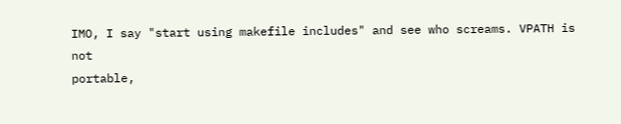IMO, I say "start using makefile includes" and see who screams. VPATH is not
portable,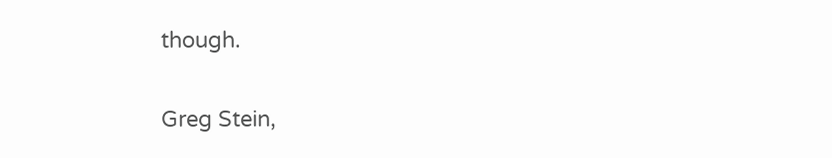though.


Greg Stein,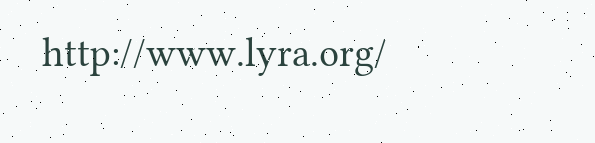http://www.lyra.org/